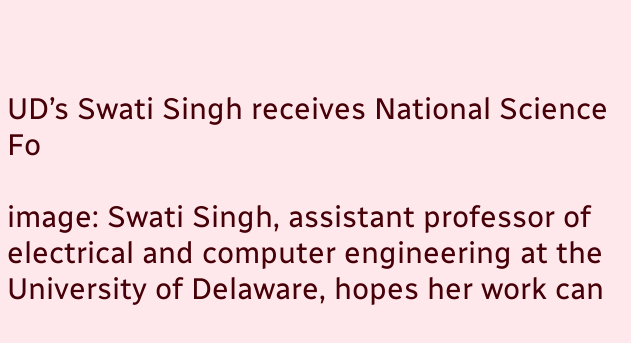UD’s Swati Singh receives National Science Fo

image: Swati Singh, assistant professor of electrical and computer engineering at the University of Delaware, hopes her work can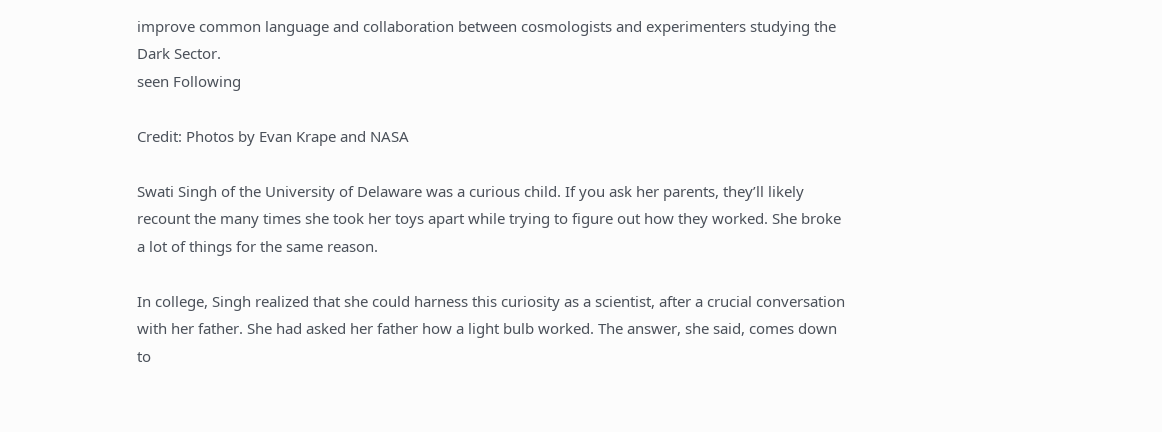improve common language and collaboration between cosmologists and experimenters studying the Dark Sector.
seen Following

Credit: Photos by Evan Krape and NASA

Swati Singh of the University of Delaware was a curious child. If you ask her parents, they’ll likely recount the many times she took her toys apart while trying to figure out how they worked. She broke a lot of things for the same reason.

In college, Singh realized that she could harness this curiosity as a scientist, after a crucial conversation with her father. She had asked her father how a light bulb worked. The answer, she said, comes down to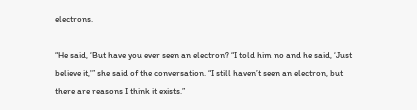electrons.

“He said, ‘But have you ever seen an electron? “I told him no and he said, ‘Just believe it,'” she said of the conversation. “I still haven’t seen an electron, but there are reasons I think it exists.”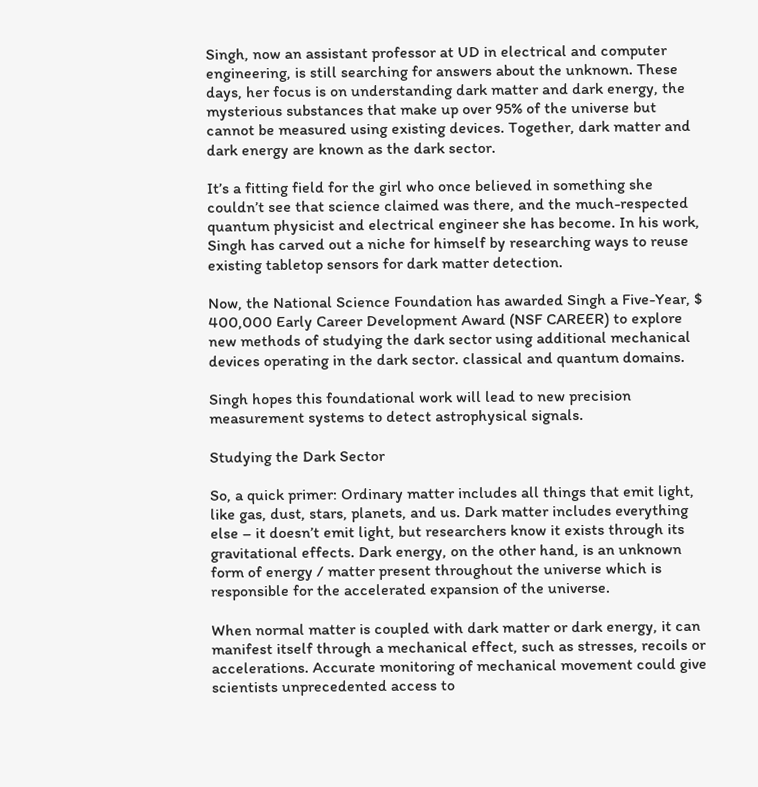Singh, now an assistant professor at UD in electrical and computer engineering, is still searching for answers about the unknown. These days, her focus is on understanding dark matter and dark energy, the mysterious substances that make up over 95% of the universe but cannot be measured using existing devices. Together, dark matter and dark energy are known as the dark sector.

It’s a fitting field for the girl who once believed in something she couldn’t see that science claimed was there, and the much-respected quantum physicist and electrical engineer she has become. In his work, Singh has carved out a niche for himself by researching ways to reuse existing tabletop sensors for dark matter detection.

Now, the National Science Foundation has awarded Singh a Five-Year, $ 400,000 Early Career Development Award (NSF CAREER) to explore new methods of studying the dark sector using additional mechanical devices operating in the dark sector. classical and quantum domains.

Singh hopes this foundational work will lead to new precision measurement systems to detect astrophysical signals.

Studying the Dark Sector

So, a quick primer: Ordinary matter includes all things that emit light, like gas, dust, stars, planets, and us. Dark matter includes everything else – it doesn’t emit light, but researchers know it exists through its gravitational effects. Dark energy, on the other hand, is an unknown form of energy / matter present throughout the universe which is responsible for the accelerated expansion of the universe.

When normal matter is coupled with dark matter or dark energy, it can manifest itself through a mechanical effect, such as stresses, recoils or accelerations. Accurate monitoring of mechanical movement could give scientists unprecedented access to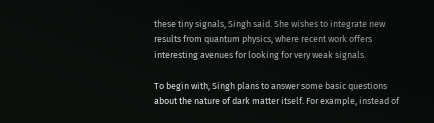these tiny signals, Singh said. She wishes to integrate new results from quantum physics, where recent work offers interesting avenues for looking for very weak signals.

To begin with, Singh plans to answer some basic questions about the nature of dark matter itself. For example, instead of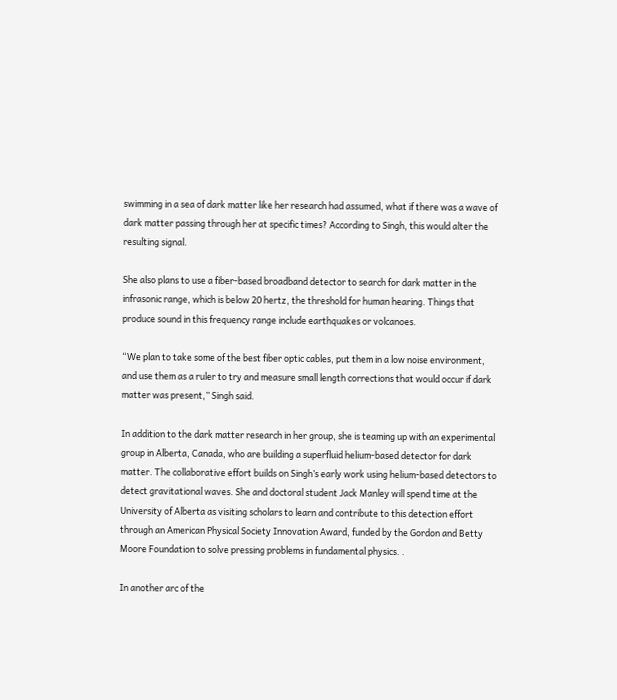swimming in a sea of dark matter like her research had assumed, what if there was a wave of dark matter passing through her at specific times? According to Singh, this would alter the resulting signal.

She also plans to use a fiber-based broadband detector to search for dark matter in the infrasonic range, which is below 20 hertz, the threshold for human hearing. Things that produce sound in this frequency range include earthquakes or volcanoes.

“We plan to take some of the best fiber optic cables, put them in a low noise environment, and use them as a ruler to try and measure small length corrections that would occur if dark matter was present,” Singh said.

In addition to the dark matter research in her group, she is teaming up with an experimental group in Alberta, Canada, who are building a superfluid helium-based detector for dark matter. The collaborative effort builds on Singh’s early work using helium-based detectors to detect gravitational waves. She and doctoral student Jack Manley will spend time at the University of Alberta as visiting scholars to learn and contribute to this detection effort through an American Physical Society Innovation Award, funded by the Gordon and Betty Moore Foundation to solve pressing problems in fundamental physics. .

In another arc of the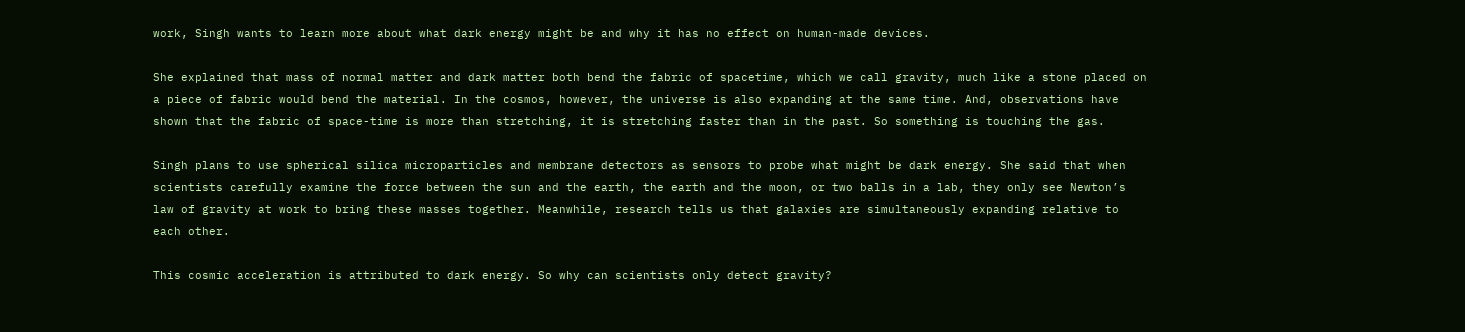work, Singh wants to learn more about what dark energy might be and why it has no effect on human-made devices.

She explained that mass of normal matter and dark matter both bend the fabric of spacetime, which we call gravity, much like a stone placed on a piece of fabric would bend the material. In the cosmos, however, the universe is also expanding at the same time. And, observations have shown that the fabric of space-time is more than stretching, it is stretching faster than in the past. So something is touching the gas.

Singh plans to use spherical silica microparticles and membrane detectors as sensors to probe what might be dark energy. She said that when scientists carefully examine the force between the sun and the earth, the earth and the moon, or two balls in a lab, they only see Newton’s law of gravity at work to bring these masses together. Meanwhile, research tells us that galaxies are simultaneously expanding relative to each other.

This cosmic acceleration is attributed to dark energy. So why can scientists only detect gravity?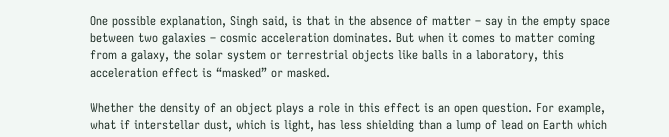One possible explanation, Singh said, is that in the absence of matter – say in the empty space between two galaxies – cosmic acceleration dominates. But when it comes to matter coming from a galaxy, the solar system or terrestrial objects like balls in a laboratory, this acceleration effect is “masked” or masked.

Whether the density of an object plays a role in this effect is an open question. For example, what if interstellar dust, which is light, has less shielding than a lump of lead on Earth which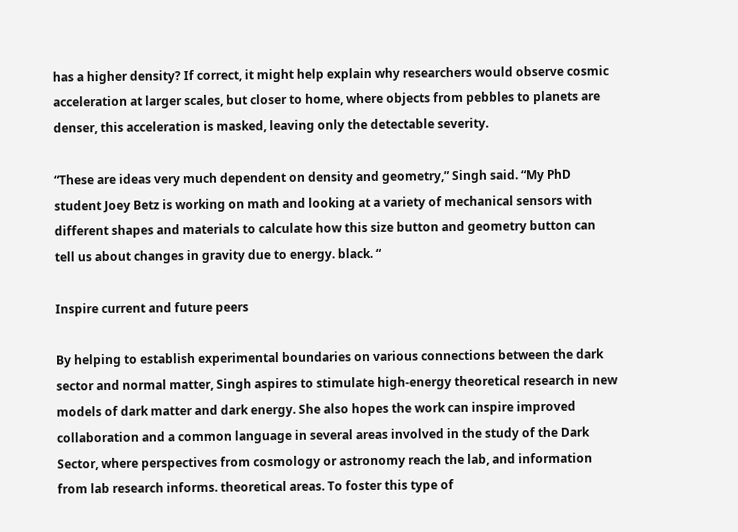has a higher density? If correct, it might help explain why researchers would observe cosmic acceleration at larger scales, but closer to home, where objects from pebbles to planets are denser, this acceleration is masked, leaving only the detectable severity.

“These are ideas very much dependent on density and geometry,” Singh said. “My PhD student Joey Betz is working on math and looking at a variety of mechanical sensors with different shapes and materials to calculate how this size button and geometry button can tell us about changes in gravity due to energy. black. “

Inspire current and future peers

By helping to establish experimental boundaries on various connections between the dark sector and normal matter, Singh aspires to stimulate high-energy theoretical research in new models of dark matter and dark energy. She also hopes the work can inspire improved collaboration and a common language in several areas involved in the study of the Dark Sector, where perspectives from cosmology or astronomy reach the lab, and information from lab research informs. theoretical areas. To foster this type of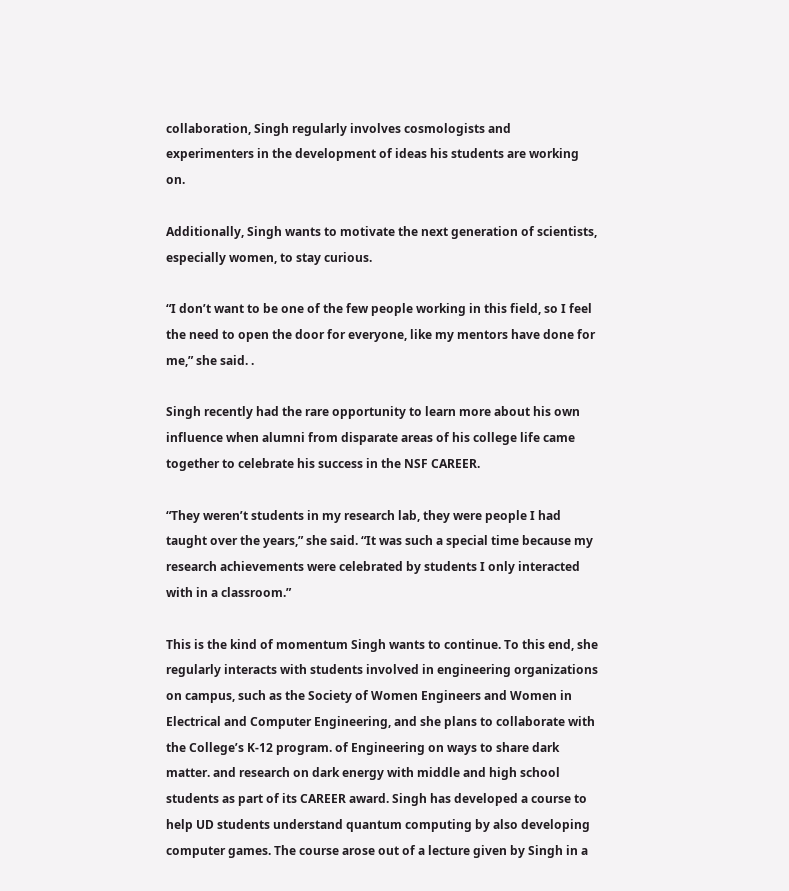collaboration, Singh regularly involves cosmologists and experimenters in the development of ideas his students are working on.

Additionally, Singh wants to motivate the next generation of scientists, especially women, to stay curious.

“I don’t want to be one of the few people working in this field, so I feel the need to open the door for everyone, like my mentors have done for me,” she said. .

Singh recently had the rare opportunity to learn more about his own influence when alumni from disparate areas of his college life came together to celebrate his success in the NSF CAREER.

“They weren’t students in my research lab, they were people I had taught over the years,” she said. “It was such a special time because my research achievements were celebrated by students I only interacted with in a classroom.”

This is the kind of momentum Singh wants to continue. To this end, she regularly interacts with students involved in engineering organizations on campus, such as the Society of Women Engineers and Women in Electrical and Computer Engineering, and she plans to collaborate with the College’s K-12 program. of Engineering on ways to share dark matter. and research on dark energy with middle and high school students as part of its CAREER award. Singh has developed a course to help UD students understand quantum computing by also developing computer games. The course arose out of a lecture given by Singh in a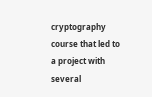cryptography course that led to a project with several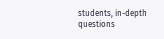students, in-depth questions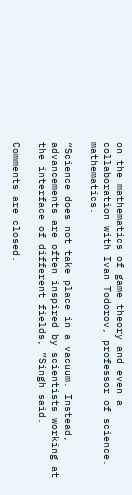on the mathematics of game theory and even a collaboration with Ivan Todorov, professor of science. mathematics.

“Science does not take place in a vacuum. Instead, advancements are often inspired by scientists working at the interface of different fields, ”Singh said.

Comments are closed.